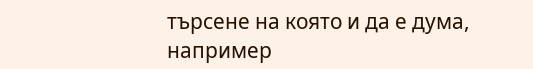търсене на която и да е дума, например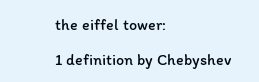the eiffel tower:

1 definition by Chebyshev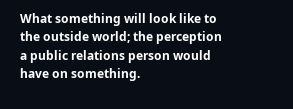What something will look like to the outside world; the perception a public relations person would have on something.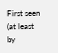First seen (at least by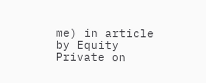me) in article by Equity Private on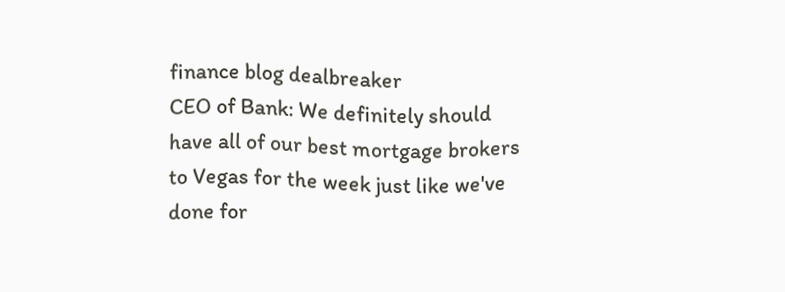finance blog dealbreaker
CEO of Bank: We definitely should have all of our best mortgage brokers to Vegas for the week just like we've done for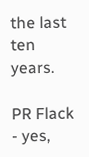the last ten years.

PR Flack - yes,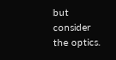but consider the optics.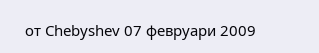от Chebyshev 07 февруари 2009